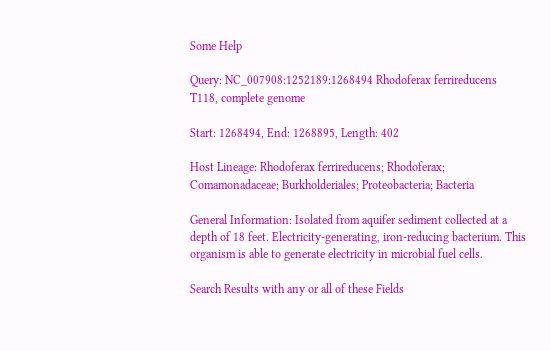Some Help

Query: NC_007908:1252189:1268494 Rhodoferax ferrireducens T118, complete genome

Start: 1268494, End: 1268895, Length: 402

Host Lineage: Rhodoferax ferrireducens; Rhodoferax; Comamonadaceae; Burkholderiales; Proteobacteria; Bacteria

General Information: Isolated from aquifer sediment collected at a depth of 18 feet. Electricity-generating, iron-reducing bacterium. This organism is able to generate electricity in microbial fuel cells.

Search Results with any or all of these Fields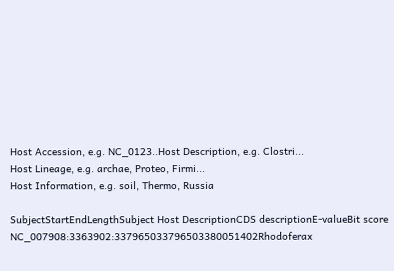Host Accession, e.g. NC_0123..Host Description, e.g. Clostri...
Host Lineage, e.g. archae, Proteo, Firmi...
Host Information, e.g. soil, Thermo, Russia

SubjectStartEndLengthSubject Host DescriptionCDS descriptionE-valueBit score
NC_007908:3363902:337965033796503380051402Rhodoferax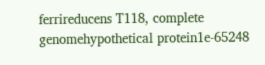ferrireducens T118, complete genomehypothetical protein1e-65248